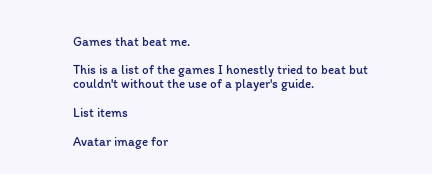Games that beat me.

This is a list of the games I honestly tried to beat but couldn't without the use of a player's guide.

List items

Avatar image for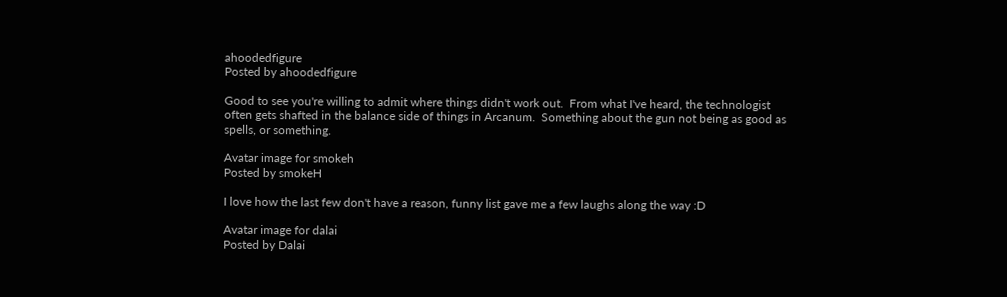ahoodedfigure
Posted by ahoodedfigure

Good to see you're willing to admit where things didn't work out.  From what I've heard, the technologist often gets shafted in the balance side of things in Arcanum.  Something about the gun not being as good as spells, or something.

Avatar image for smokeh
Posted by smokeH

I love how the last few don't have a reason, funny list gave me a few laughs along the way :D

Avatar image for dalai
Posted by Dalai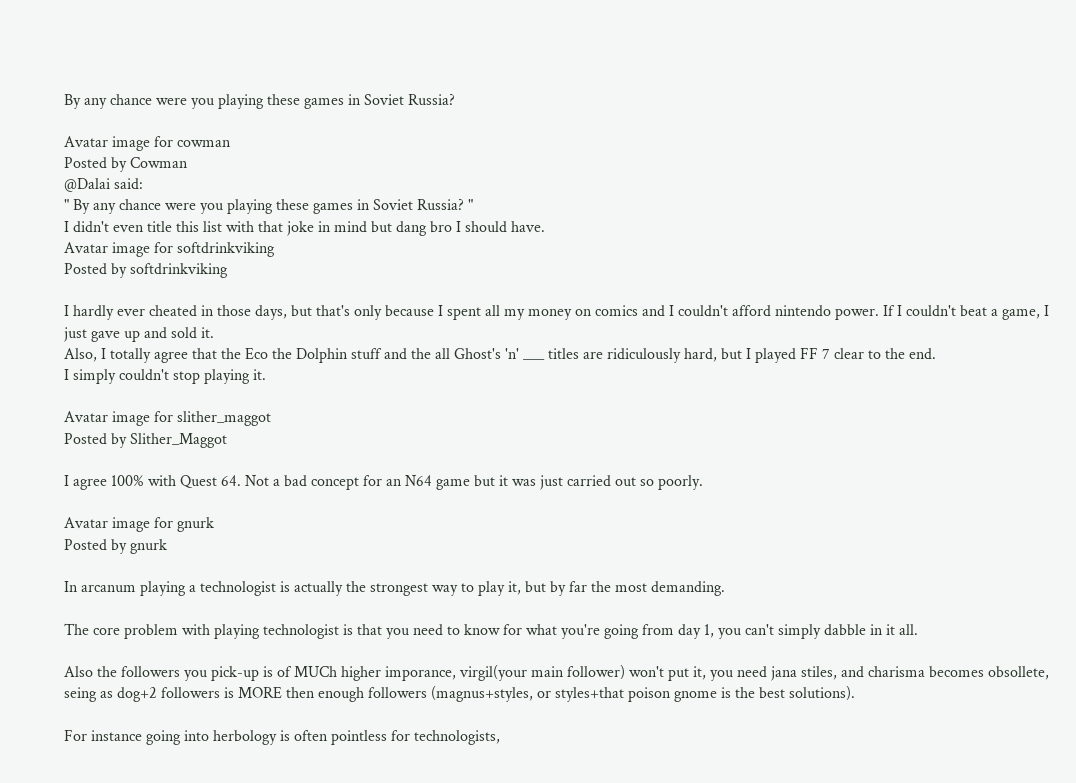By any chance were you playing these games in Soviet Russia?

Avatar image for cowman
Posted by Cowman
@Dalai said:
" By any chance were you playing these games in Soviet Russia? "
I didn't even title this list with that joke in mind but dang bro I should have.
Avatar image for softdrinkviking
Posted by softdrinkviking

I hardly ever cheated in those days, but that's only because I spent all my money on comics and I couldn't afford nintendo power. If I couldn't beat a game, I just gave up and sold it.
Also, I totally agree that the Eco the Dolphin stuff and the all Ghost's 'n' ___ titles are ridiculously hard, but I played FF 7 clear to the end.
I simply couldn't stop playing it.

Avatar image for slither_maggot
Posted by Slither_Maggot

I agree 100% with Quest 64. Not a bad concept for an N64 game but it was just carried out so poorly.

Avatar image for gnurk
Posted by gnurk

In arcanum playing a technologist is actually the strongest way to play it, but by far the most demanding.

The core problem with playing technologist is that you need to know for what you're going from day 1, you can't simply dabble in it all.

Also the followers you pick-up is of MUCh higher imporance, virgil(your main follower) won't put it, you need jana stiles, and charisma becomes obsollete, seing as dog+2 followers is MORE then enough followers (magnus+styles, or styles+that poison gnome is the best solutions).

For instance going into herbology is often pointless for technologists,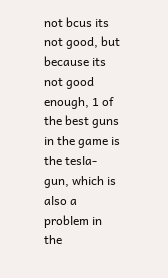not bcus its not good, but because its not good enough, 1 of the best guns in the game is the tesla-gun, which is also a problem in the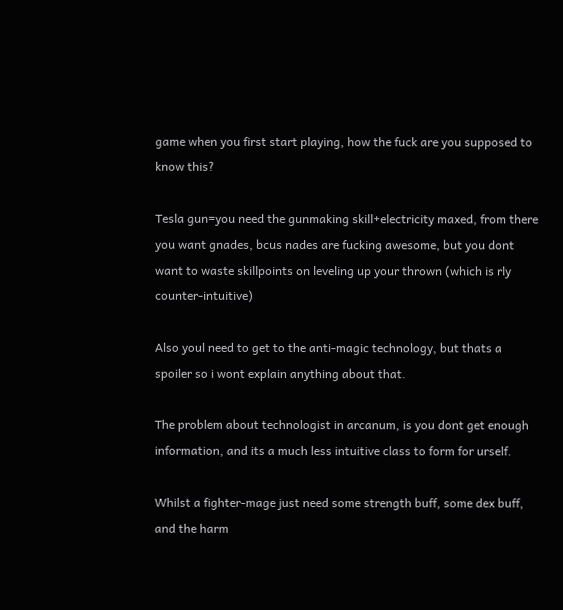game when you first start playing, how the fuck are you supposed to know this?

Tesla gun=you need the gunmaking skill+electricity maxed, from there you want gnades, bcus nades are fucking awesome, but you dont want to waste skillpoints on leveling up your thrown (which is rly counter-intuitive)

Also youl need to get to the anti-magic technology, but thats a spoiler so i wont explain anything about that.

The problem about technologist in arcanum, is you dont get enough information, and its a much less intuitive class to form for urself.

Whilst a fighter-mage just need some strength buff, some dex buff, and the harm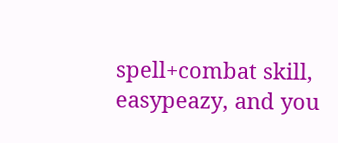spell+combat skill, easypeazy, and you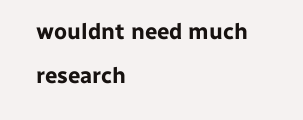wouldnt need much research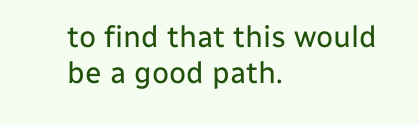to find that this would be a good path.